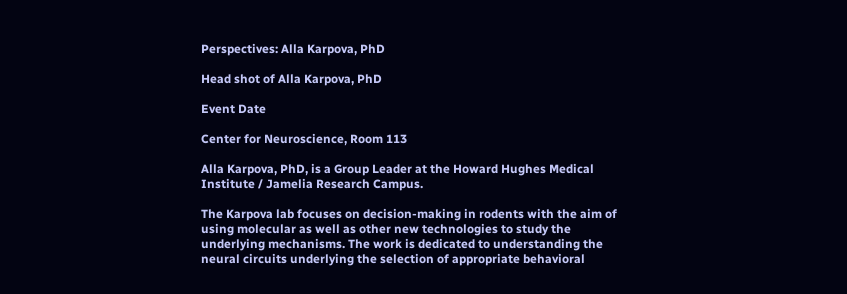Perspectives: Alla Karpova, PhD

Head shot of Alla Karpova, PhD

Event Date

Center for Neuroscience, Room 113

Alla Karpova, PhD, is a Group Leader at the Howard Hughes Medical Institute / Jamelia Research Campus.

The Karpova lab focuses on decision-making in rodents with the aim of using molecular as well as other new technologies to study the underlying mechanisms. The work is dedicated to understanding the neural circuits underlying the selection of appropriate behavioral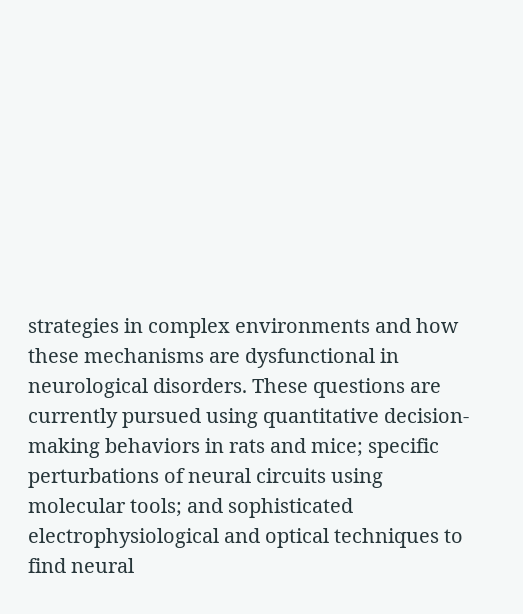strategies in complex environments and how these mechanisms are dysfunctional in neurological disorders. These questions are currently pursued using quantitative decision-making behaviors in rats and mice; specific perturbations of neural circuits using molecular tools; and sophisticated electrophysiological and optical techniques to find neural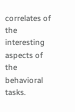correlates of the interesting aspects of the behavioral tasks.